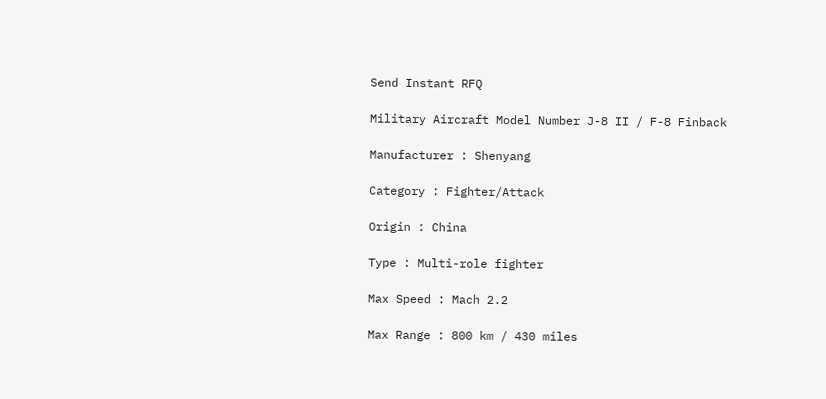Send Instant RFQ

Military Aircraft Model Number J-8 II / F-8 Finback

Manufacturer : Shenyang

Category : Fighter/Attack

Origin : China

Type : Multi-role fighter

Max Speed : Mach 2.2

Max Range : 800 km / 430 miles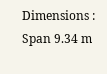Dimensions : Span 9.34 m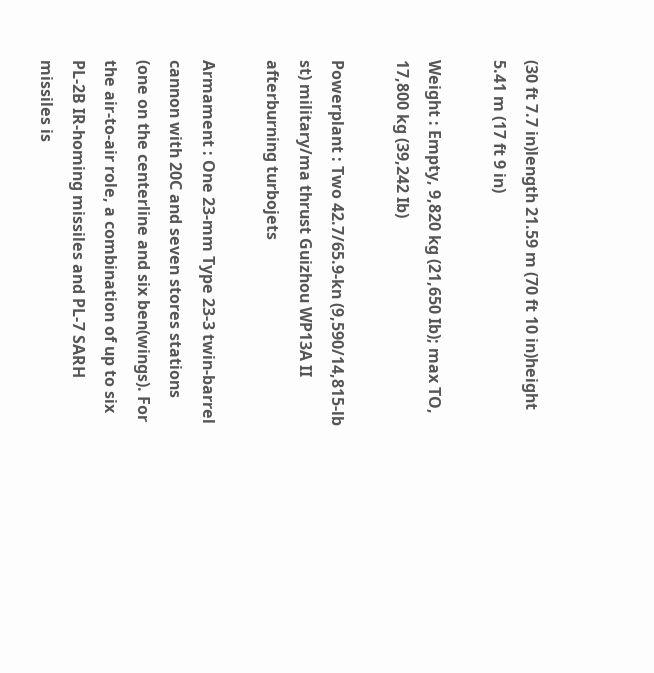(30 ft 7.7 in)length 21.59 m (70 ft 10 in)height 5.41 m (17 ft 9 in)

Weight : Empty, 9,820 kg (21,650 Ib); max TO, 17,800 kg (39,242 Ib)

Powerplant : Two 42.7/65.9-kn (9,590/14,815-lb st) military/ma thrust Guizhou WP13A II afterburning turbojets

Armament : One 23-mm Type 23-3 twin-barrel cannon with 20C and seven stores stations (one on the centerline and six ben(wings). For the air-to-air role, a combination of up to six PL-2B IR-homing missiles and PL-7 SARH missiles is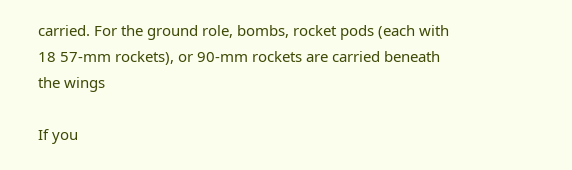carried. For the ground role, bombs, rocket pods (each with 18 57-mm rockets), or 90-mm rockets are carried beneath the wings

If you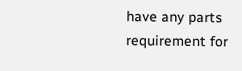have any parts requirement for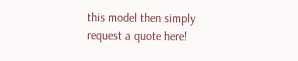this model then simply request a quote here!